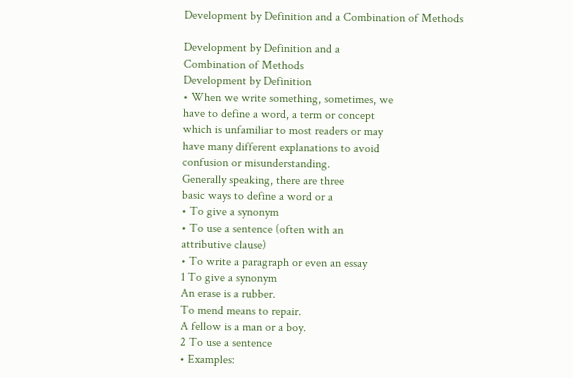Development by Definition and a Combination of Methods

Development by Definition and a
Combination of Methods
Development by Definition
• When we write something, sometimes, we
have to define a word, a term or concept
which is unfamiliar to most readers or may
have many different explanations to avoid
confusion or misunderstanding.
Generally speaking, there are three
basic ways to define a word or a
• To give a synonym
• To use a sentence (often with an
attributive clause)
• To write a paragraph or even an essay
1 To give a synonym
An erase is a rubber.
To mend means to repair.
A fellow is a man or a boy.
2 To use a sentence
• Examples: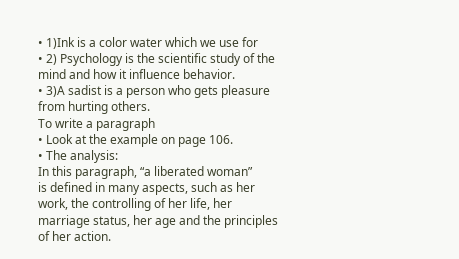• 1)Ink is a color water which we use for
• 2) Psychology is the scientific study of the
mind and how it influence behavior.
• 3)A sadist is a person who gets pleasure
from hurting others.
To write a paragraph
• Look at the example on page 106.
• The analysis:
In this paragraph, “a liberated woman”
is defined in many aspects, such as her
work, the controlling of her life, her
marriage status, her age and the principles
of her action.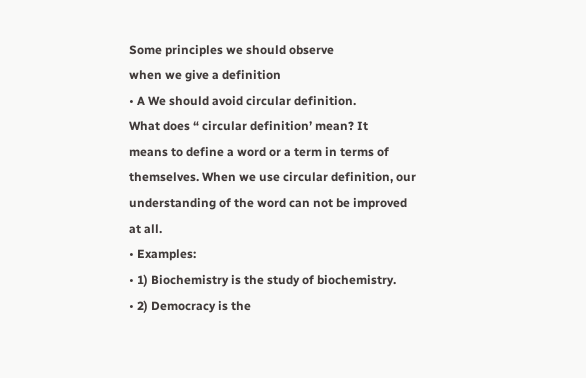Some principles we should observe
when we give a definition
• A We should avoid circular definition.
What does “ circular definition’ mean? It
means to define a word or a term in terms of
themselves. When we use circular definition, our
understanding of the word can not be improved
at all.
• Examples:
• 1) Biochemistry is the study of biochemistry.
• 2) Democracy is the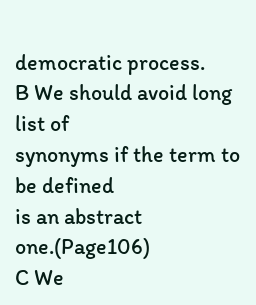democratic process.
B We should avoid long list of
synonyms if the term to be defined
is an abstract one.(Page106)
C We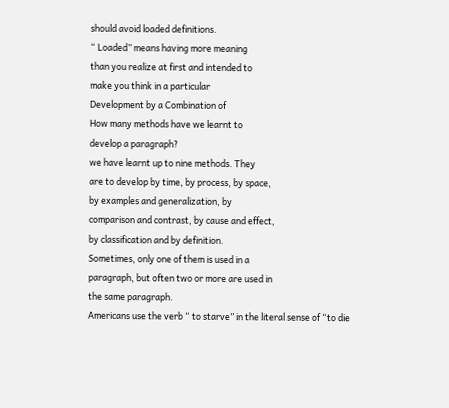should avoid loaded definitions.
“ Loaded” means having more meaning
than you realize at first and intended to
make you think in a particular
Development by a Combination of
How many methods have we learnt to
develop a paragraph?
we have learnt up to nine methods. They
are to develop by time, by process, by space,
by examples and generalization, by
comparison and contrast, by cause and effect,
by classification and by definition.
Sometimes, only one of them is used in a
paragraph, but often two or more are used in
the same paragraph.
Americans use the verb “ to starve” in the literal sense of “to die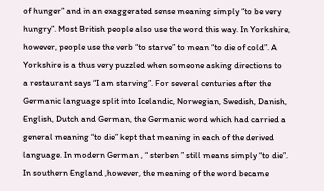of hunger” and in an exaggerated sense meaning simply “to be very
hungry”. Most British people also use the word this way. In Yorkshire,
however, people use the verb “to starve” to mean “to die of cold”. A
Yorkshire is a thus very puzzled when someone asking directions to
a restaurant says “I am starving”. For several centuries after the
Germanic language split into Icelandic, Norwegian, Swedish, Danish,
English, Dutch and German, the Germanic word which had carried a
general meaning “to die” kept that meaning in each of the derived
language. In modern German , “ sterben ” still means simply “to die”.
In southern England ,however, the meaning of the word became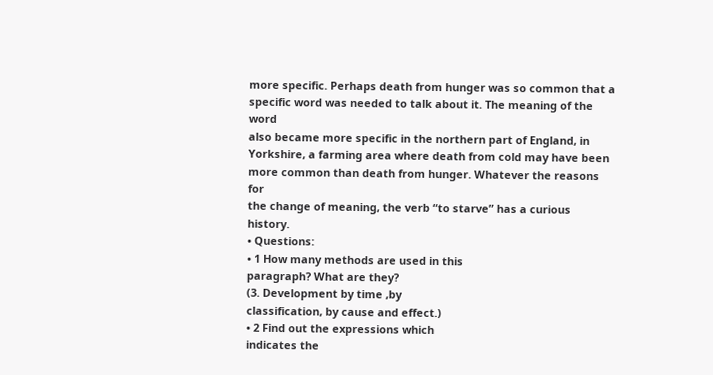more specific. Perhaps death from hunger was so common that a
specific word was needed to talk about it. The meaning of the word
also became more specific in the northern part of England, in
Yorkshire, a farming area where death from cold may have been
more common than death from hunger. Whatever the reasons for
the change of meaning, the verb “to starve” has a curious history.
• Questions:
• 1 How many methods are used in this
paragraph? What are they?
(3. Development by time ,by
classification, by cause and effect.)
• 2 Find out the expressions which
indicates the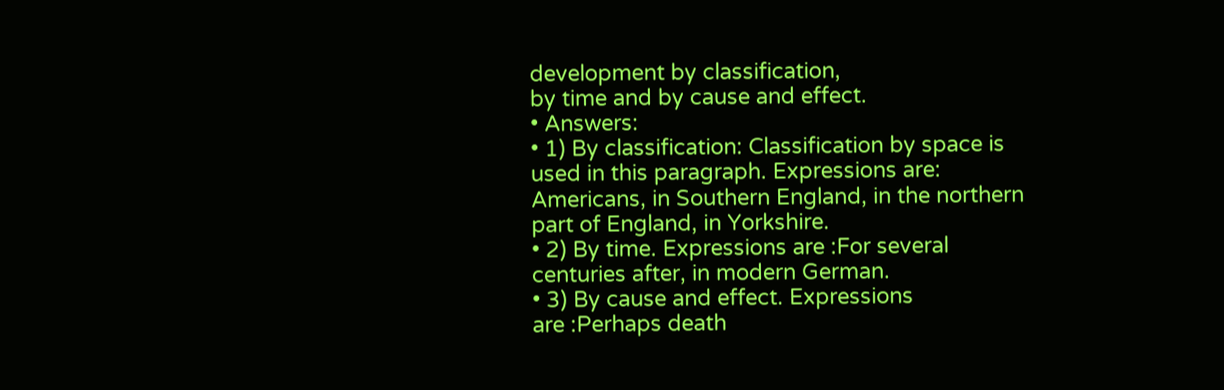development by classification,
by time and by cause and effect.
• Answers:
• 1) By classification: Classification by space is
used in this paragraph. Expressions are:
Americans, in Southern England, in the northern
part of England, in Yorkshire.
• 2) By time. Expressions are :For several
centuries after, in modern German.
• 3) By cause and effect. Expressions
are :Perhaps death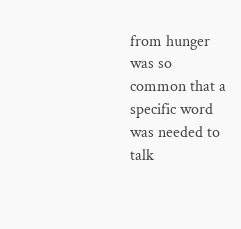from hunger was so
common that a specific word was needed to talk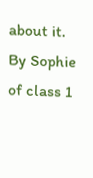about it.
By Sophie of class 1